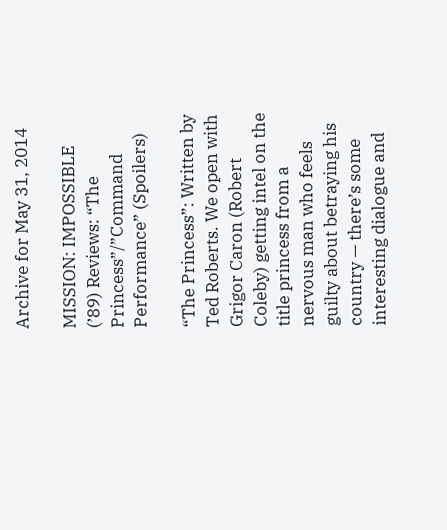Archive for May 31, 2014

MISSION: IMPOSSIBLE (’89) Reviews: “The Princess”/”Command Performance” (Spoilers)

“The Princess”: Written by Ted Roberts. We open with Grigor Caron (Robert Coleby) getting intel on the title princess from a nervous man who feels guilty about betraying his country — there’s some interesting dialogue and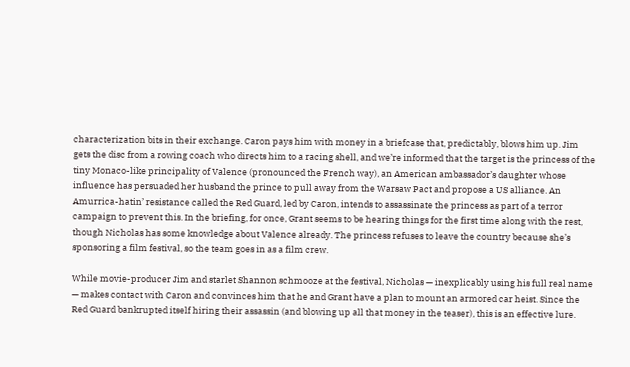characterization bits in their exchange. Caron pays him with money in a briefcase that, predictably, blows him up. Jim gets the disc from a rowing coach who directs him to a racing shell, and we’re informed that the target is the princess of the tiny Monaco-like principality of Valence (pronounced the French way), an American ambassador’s daughter whose influence has persuaded her husband the prince to pull away from the Warsaw Pact and propose a US alliance. An Amurrica-hatin’ resistance called the Red Guard, led by Caron, intends to assassinate the princess as part of a terror campaign to prevent this. In the briefing, for once, Grant seems to be hearing things for the first time along with the rest, though Nicholas has some knowledge about Valence already. The princess refuses to leave the country because she’s sponsoring a film festival, so the team goes in as a film crew.

While movie-producer Jim and starlet Shannon schmooze at the festival, Nicholas — inexplicably using his full real name — makes contact with Caron and convinces him that he and Grant have a plan to mount an armored car heist. Since the Red Guard bankrupted itself hiring their assassin (and blowing up all that money in the teaser), this is an effective lure.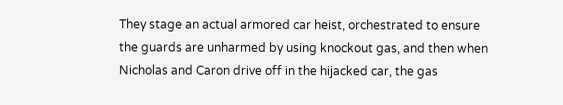They stage an actual armored car heist, orchestrated to ensure the guards are unharmed by using knockout gas, and then when Nicholas and Caron drive off in the hijacked car, the gas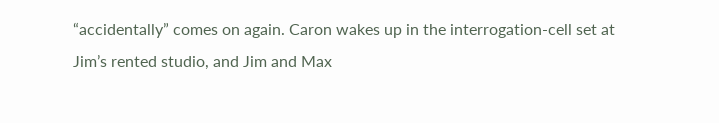“accidentally” comes on again. Caron wakes up in the interrogation-cell set at Jim’s rented studio, and Jim and Max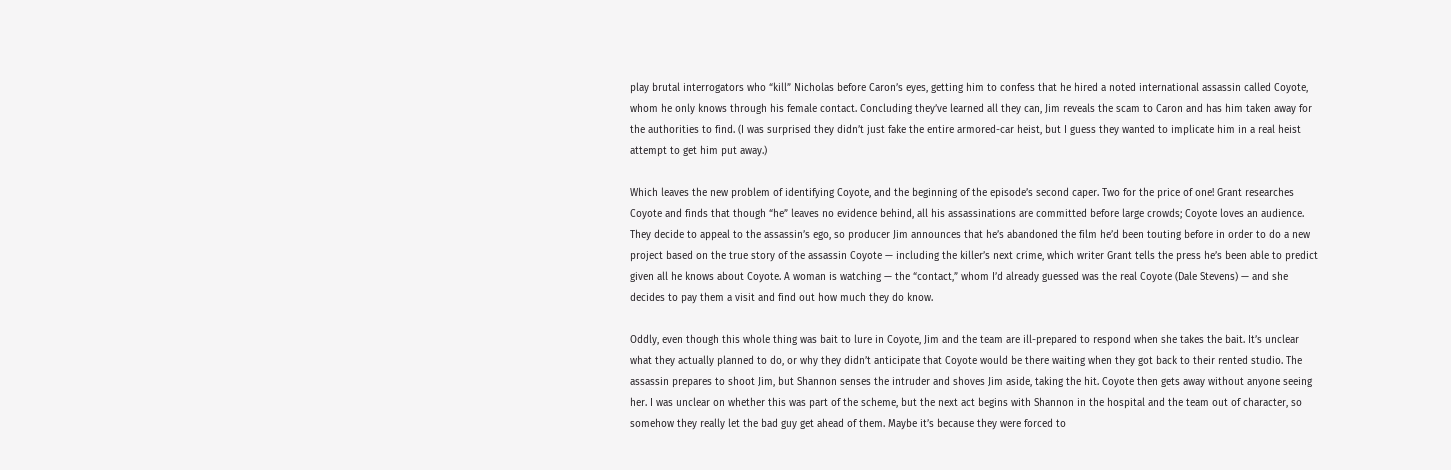play brutal interrogators who “kill” Nicholas before Caron’s eyes, getting him to confess that he hired a noted international assassin called Coyote, whom he only knows through his female contact. Concluding they’ve learned all they can, Jim reveals the scam to Caron and has him taken away for the authorities to find. (I was surprised they didn’t just fake the entire armored-car heist, but I guess they wanted to implicate him in a real heist attempt to get him put away.)

Which leaves the new problem of identifying Coyote, and the beginning of the episode’s second caper. Two for the price of one! Grant researches Coyote and finds that though “he” leaves no evidence behind, all his assassinations are committed before large crowds; Coyote loves an audience. They decide to appeal to the assassin’s ego, so producer Jim announces that he’s abandoned the film he’d been touting before in order to do a new project based on the true story of the assassin Coyote — including the killer’s next crime, which writer Grant tells the press he’s been able to predict given all he knows about Coyote. A woman is watching — the “contact,” whom I’d already guessed was the real Coyote (Dale Stevens) — and she decides to pay them a visit and find out how much they do know.

Oddly, even though this whole thing was bait to lure in Coyote, Jim and the team are ill-prepared to respond when she takes the bait. It’s unclear what they actually planned to do, or why they didn’t anticipate that Coyote would be there waiting when they got back to their rented studio. The assassin prepares to shoot Jim, but Shannon senses the intruder and shoves Jim aside, taking the hit. Coyote then gets away without anyone seeing her. I was unclear on whether this was part of the scheme, but the next act begins with Shannon in the hospital and the team out of character, so somehow they really let the bad guy get ahead of them. Maybe it’s because they were forced to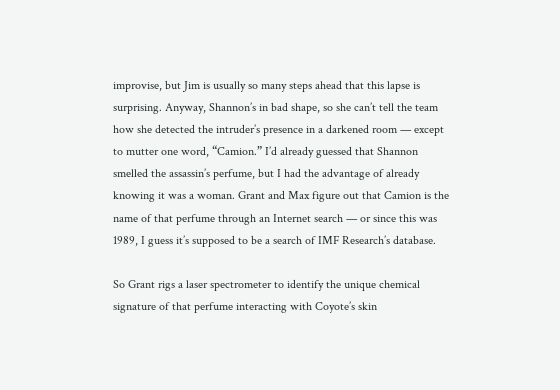improvise, but Jim is usually so many steps ahead that this lapse is surprising. Anyway, Shannon’s in bad shape, so she can’t tell the team how she detected the intruder’s presence in a darkened room — except to mutter one word, “Camion.” I’d already guessed that Shannon smelled the assassin’s perfume, but I had the advantage of already knowing it was a woman. Grant and Max figure out that Camion is the name of that perfume through an Internet search — or since this was 1989, I guess it’s supposed to be a search of IMF Research’s database.

So Grant rigs a laser spectrometer to identify the unique chemical signature of that perfume interacting with Coyote’s skin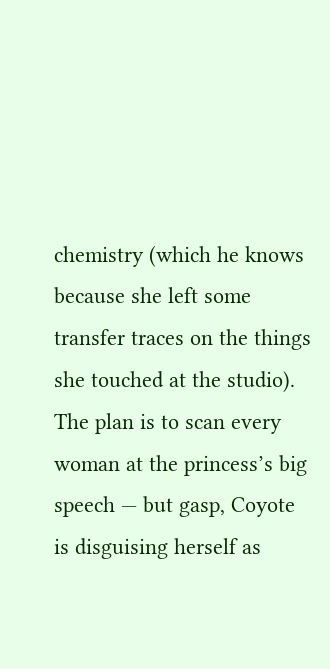chemistry (which he knows because she left some transfer traces on the things she touched at the studio). The plan is to scan every woman at the princess’s big speech — but gasp, Coyote is disguising herself as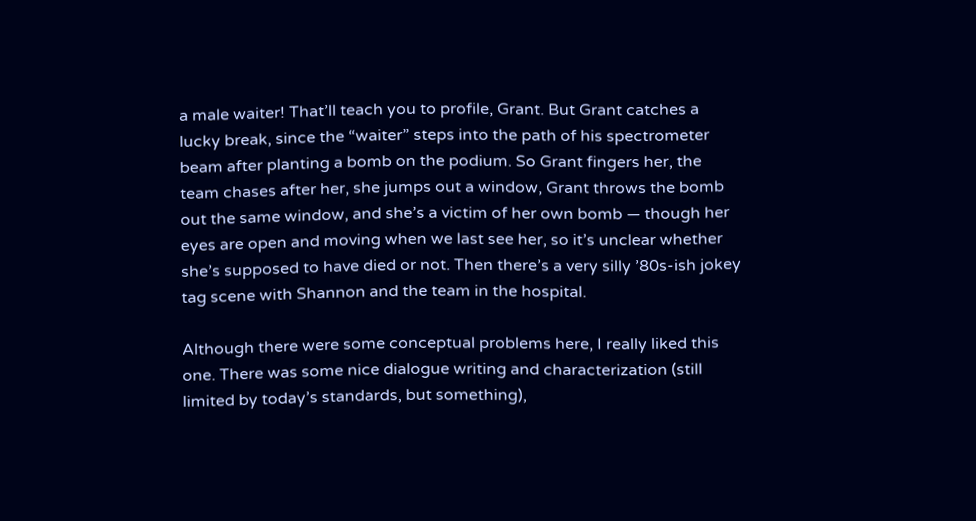a male waiter! That’ll teach you to profile, Grant. But Grant catches a lucky break, since the “waiter” steps into the path of his spectrometer beam after planting a bomb on the podium. So Grant fingers her, the team chases after her, she jumps out a window, Grant throws the bomb out the same window, and she’s a victim of her own bomb — though her eyes are open and moving when we last see her, so it’s unclear whether she’s supposed to have died or not. Then there’s a very silly ’80s-ish jokey tag scene with Shannon and the team in the hospital.

Although there were some conceptual problems here, I really liked this one. There was some nice dialogue writing and characterization (still limited by today’s standards, but something),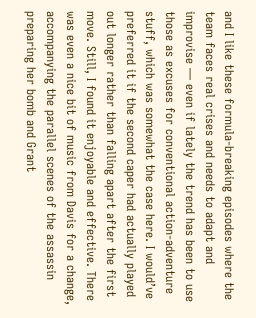and I like these formula-breaking episodes where the team faces real crises and needs to adapt and improvise — even if lately the trend has been to use those as excuses for conventional action-adventure stuff, which was somewhat the case here. I would’ve preferred it if the second caper had actually played out longer rather than falling apart after the first move. Still, I found it enjoyable and effective. There was even a nice bit of music from Davis for a change, accompanying the parallel scenes of the assassin preparing her bomb and Grant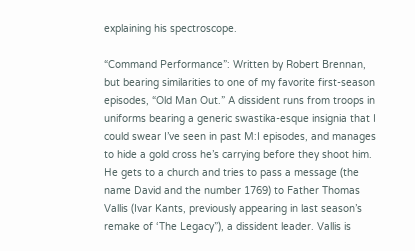explaining his spectroscope.

“Command Performance”: Written by Robert Brennan, but bearing similarities to one of my favorite first-season episodes, “Old Man Out.” A dissident runs from troops in uniforms bearing a generic swastika-esque insignia that I could swear I’ve seen in past M:I episodes, and manages to hide a gold cross he’s carrying before they shoot him. He gets to a church and tries to pass a message (the name David and the number 1769) to Father Thomas Vallis (Ivar Kants, previously appearing in last season’s remake of ‘The Legacy”), a dissident leader. Vallis is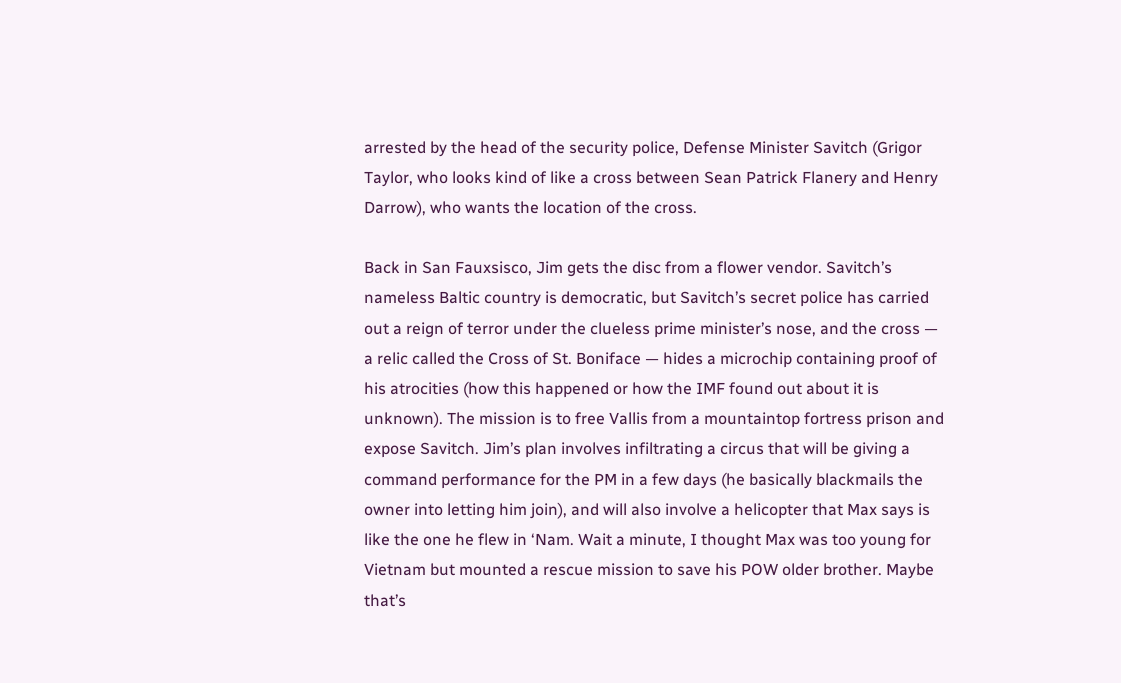arrested by the head of the security police, Defense Minister Savitch (Grigor Taylor, who looks kind of like a cross between Sean Patrick Flanery and Henry Darrow), who wants the location of the cross.

Back in San Fauxsisco, Jim gets the disc from a flower vendor. Savitch’s nameless Baltic country is democratic, but Savitch’s secret police has carried out a reign of terror under the clueless prime minister’s nose, and the cross — a relic called the Cross of St. Boniface — hides a microchip containing proof of his atrocities (how this happened or how the IMF found out about it is unknown). The mission is to free Vallis from a mountaintop fortress prison and expose Savitch. Jim’s plan involves infiltrating a circus that will be giving a command performance for the PM in a few days (he basically blackmails the owner into letting him join), and will also involve a helicopter that Max says is like the one he flew in ‘Nam. Wait a minute, I thought Max was too young for Vietnam but mounted a rescue mission to save his POW older brother. Maybe that’s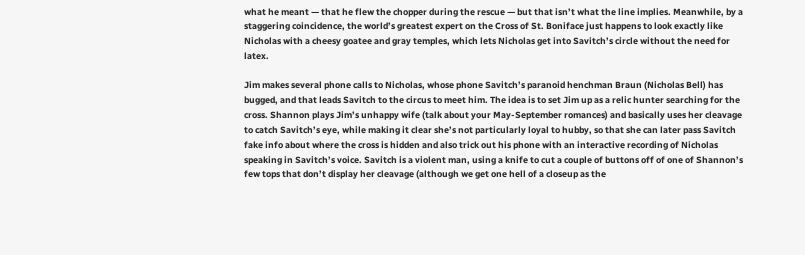what he meant — that he flew the chopper during the rescue — but that isn’t what the line implies. Meanwhile, by a staggering coincidence, the world’s greatest expert on the Cross of St. Boniface just happens to look exactly like Nicholas with a cheesy goatee and gray temples, which lets Nicholas get into Savitch’s circle without the need for latex.

Jim makes several phone calls to Nicholas, whose phone Savitch’s paranoid henchman Braun (Nicholas Bell) has bugged, and that leads Savitch to the circus to meet him. The idea is to set Jim up as a relic hunter searching for the cross. Shannon plays Jim’s unhappy wife (talk about your May-September romances) and basically uses her cleavage to catch Savitch’s eye, while making it clear she’s not particularly loyal to hubby, so that she can later pass Savitch fake info about where the cross is hidden and also trick out his phone with an interactive recording of Nicholas speaking in Savitch’s voice. Savitch is a violent man, using a knife to cut a couple of buttons off of one of Shannon’s few tops that don’t display her cleavage (although we get one hell of a closeup as the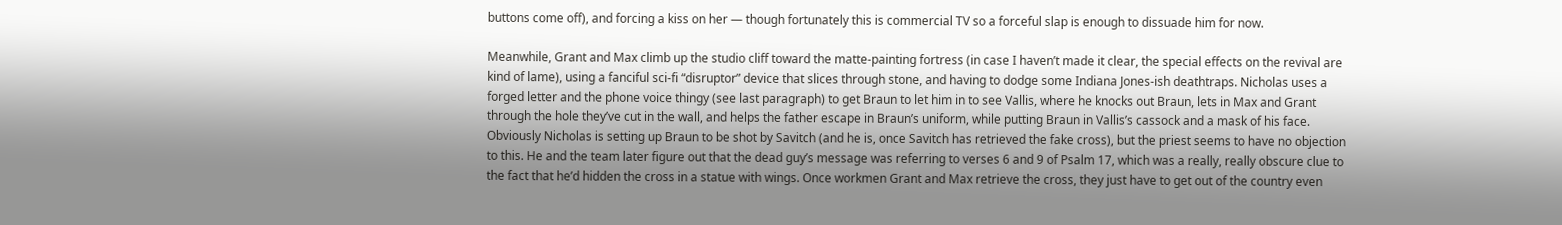buttons come off), and forcing a kiss on her — though fortunately this is commercial TV so a forceful slap is enough to dissuade him for now.

Meanwhile, Grant and Max climb up the studio cliff toward the matte-painting fortress (in case I haven’t made it clear, the special effects on the revival are kind of lame), using a fanciful sci-fi “disruptor” device that slices through stone, and having to dodge some Indiana Jones-ish deathtraps. Nicholas uses a forged letter and the phone voice thingy (see last paragraph) to get Braun to let him in to see Vallis, where he knocks out Braun, lets in Max and Grant through the hole they’ve cut in the wall, and helps the father escape in Braun’s uniform, while putting Braun in Vallis’s cassock and a mask of his face. Obviously Nicholas is setting up Braun to be shot by Savitch (and he is, once Savitch has retrieved the fake cross), but the priest seems to have no objection to this. He and the team later figure out that the dead guy’s message was referring to verses 6 and 9 of Psalm 17, which was a really, really obscure clue to the fact that he’d hidden the cross in a statue with wings. Once workmen Grant and Max retrieve the cross, they just have to get out of the country even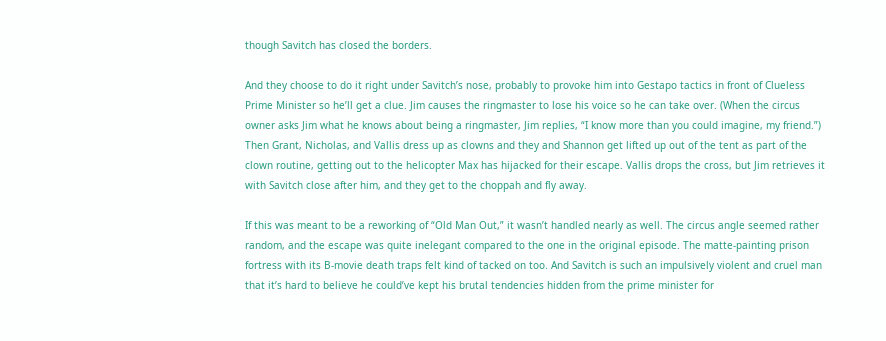though Savitch has closed the borders.

And they choose to do it right under Savitch’s nose, probably to provoke him into Gestapo tactics in front of Clueless Prime Minister so he’ll get a clue. Jim causes the ringmaster to lose his voice so he can take over. (When the circus owner asks Jim what he knows about being a ringmaster, Jim replies, “I know more than you could imagine, my friend.”) Then Grant, Nicholas, and Vallis dress up as clowns and they and Shannon get lifted up out of the tent as part of the clown routine, getting out to the helicopter Max has hijacked for their escape. Vallis drops the cross, but Jim retrieves it with Savitch close after him, and they get to the choppah and fly away.

If this was meant to be a reworking of “Old Man Out,” it wasn’t handled nearly as well. The circus angle seemed rather random, and the escape was quite inelegant compared to the one in the original episode. The matte-painting prison fortress with its B-movie death traps felt kind of tacked on too. And Savitch is such an impulsively violent and cruel man that it’s hard to believe he could’ve kept his brutal tendencies hidden from the prime minister for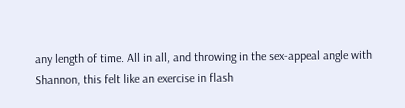any length of time. All in all, and throwing in the sex-appeal angle with Shannon, this felt like an exercise in flash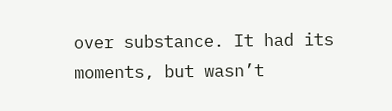over substance. It had its moments, but wasn’t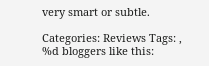very smart or subtle.

Categories: Reviews Tags: ,
%d bloggers like this: